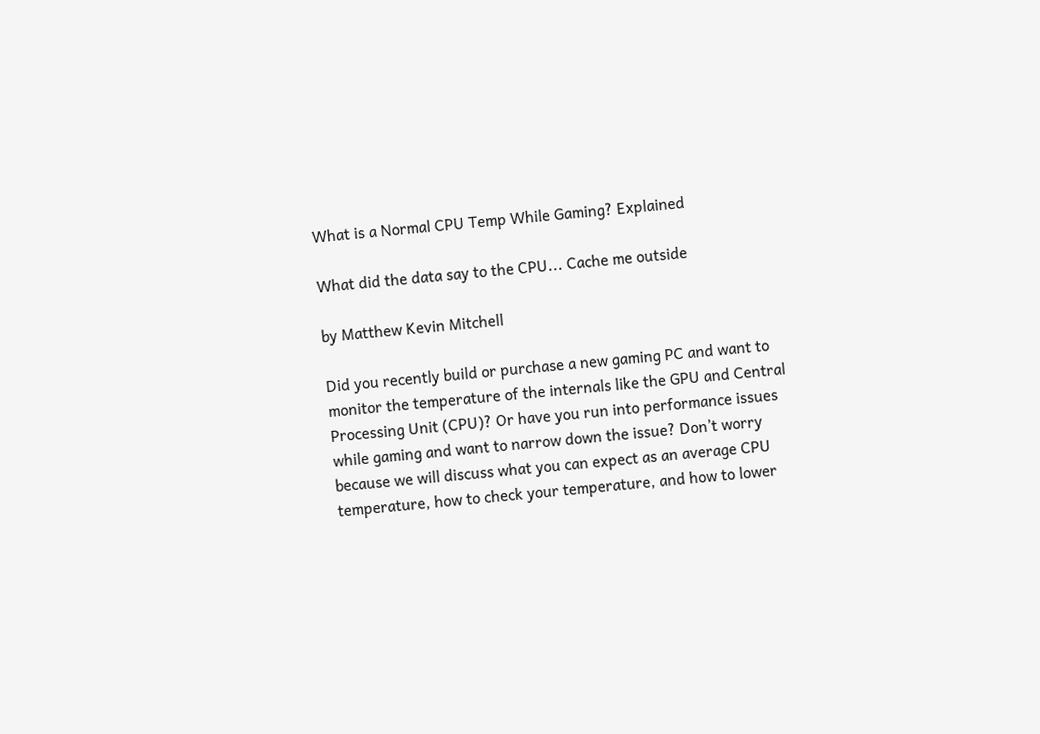What is a Normal CPU Temp While Gaming? Explained

What did the data say to the CPU... Cache me outside

by Matthew Kevin Mitchell

Did you recently build or purchase a new gaming PC and want to monitor the temperature of the internals like the GPU and Central Processing Unit (CPU)? Or have you run into performance issues while gaming and want to narrow down the issue? Don’t worry because we will discuss what you can expect as an average CPU temperature, how to check your temperature, and how to lower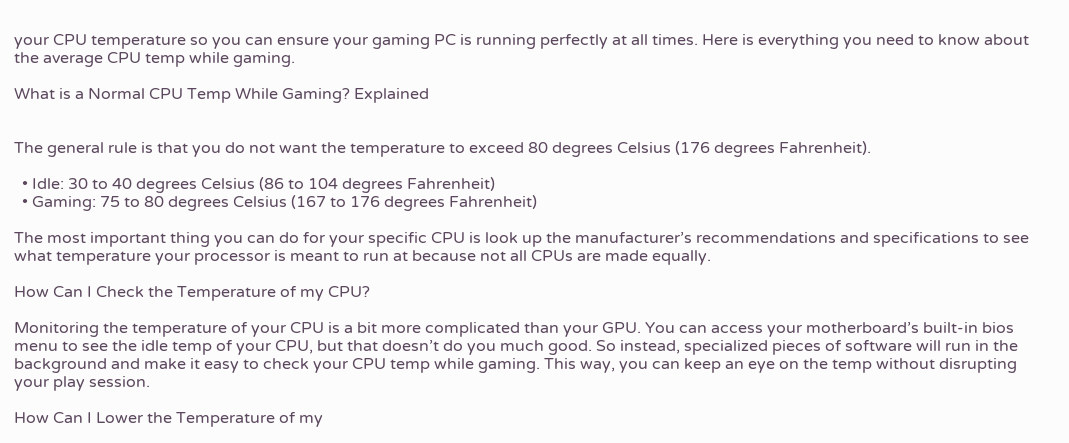your CPU temperature so you can ensure your gaming PC is running perfectly at all times. Here is everything you need to know about the average CPU temp while gaming.

What is a Normal CPU Temp While Gaming? Explained


The general rule is that you do not want the temperature to exceed 80 degrees Celsius (176 degrees Fahrenheit).

  • Idle: 30 to 40 degrees Celsius (86 to 104 degrees Fahrenheit)
  • Gaming: 75 to 80 degrees Celsius (167 to 176 degrees Fahrenheit)

The most important thing you can do for your specific CPU is look up the manufacturer’s recommendations and specifications to see what temperature your processor is meant to run at because not all CPUs are made equally.

How Can I Check the Temperature of my CPU?

Monitoring the temperature of your CPU is a bit more complicated than your GPU. You can access your motherboard’s built-in bios menu to see the idle temp of your CPU, but that doesn’t do you much good. So instead, specialized pieces of software will run in the background and make it easy to check your CPU temp while gaming. This way, you can keep an eye on the temp without disrupting your play session.

How Can I Lower the Temperature of my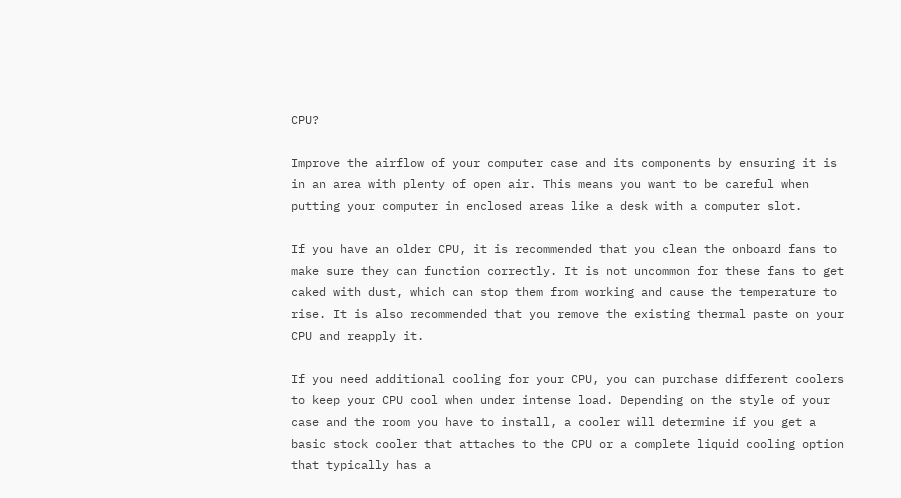CPU?

Improve the airflow of your computer case and its components by ensuring it is in an area with plenty of open air. This means you want to be careful when putting your computer in enclosed areas like a desk with a computer slot.

If you have an older CPU, it is recommended that you clean the onboard fans to make sure they can function correctly. It is not uncommon for these fans to get caked with dust, which can stop them from working and cause the temperature to rise. It is also recommended that you remove the existing thermal paste on your CPU and reapply it.

If you need additional cooling for your CPU, you can purchase different coolers to keep your CPU cool when under intense load. Depending on the style of your case and the room you have to install, a cooler will determine if you get a basic stock cooler that attaches to the CPU or a complete liquid cooling option that typically has a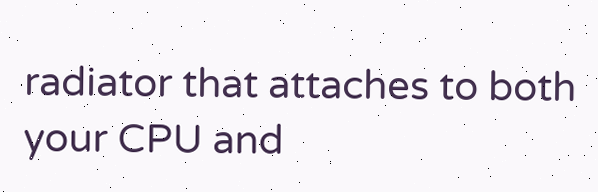radiator that attaches to both your CPU and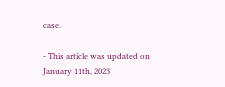case.

- This article was updated on January 11th, 2023